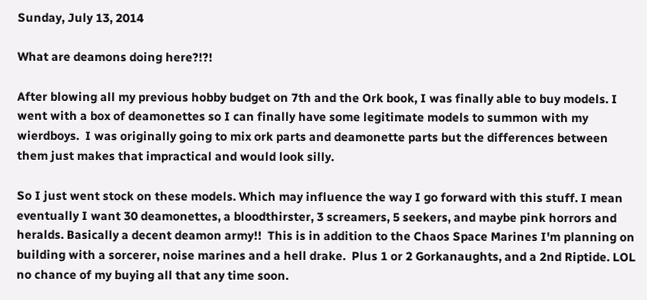Sunday, July 13, 2014

What are deamons doing here?!?!

After blowing all my previous hobby budget on 7th and the Ork book, I was finally able to buy models. I went with a box of deamonettes so I can finally have some legitimate models to summon with my wierdboys.  I was originally going to mix ork parts and deamonette parts but the differences between them just makes that impractical and would look silly.

So I just went stock on these models. Which may influence the way I go forward with this stuff. I mean eventually I want 30 deamonettes, a bloodthirster, 3 screamers, 5 seekers, and maybe pink horrors and heralds. Basically a decent deamon army!!  This is in addition to the Chaos Space Marines I'm planning on building with a sorcerer, noise marines and a hell drake.  Plus 1 or 2 Gorkanaughts, and a 2nd Riptide. LOL no chance of my buying all that any time soon.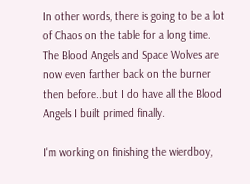In other words, there is going to be a lot of Chaos on the table for a long time.  The Blood Angels and Space Wolves are now even farther back on the burner then before..but I do have all the Blood Angels I built primed finally.

I'm working on finishing the wierdboy,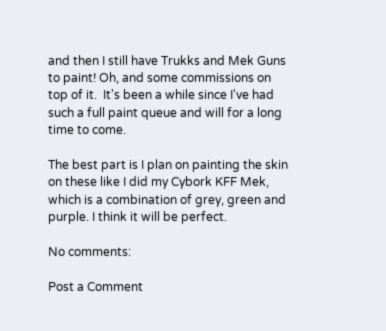and then I still have Trukks and Mek Guns to paint! Oh, and some commissions on top of it.  It's been a while since I've had such a full paint queue and will for a long time to come.

The best part is I plan on painting the skin on these like I did my Cybork KFF Mek, which is a combination of grey, green and purple. I think it will be perfect.

No comments:

Post a Comment